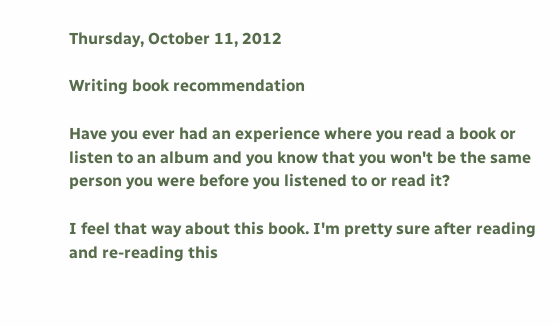Thursday, October 11, 2012

Writing book recommendation

Have you ever had an experience where you read a book or listen to an album and you know that you won't be the same person you were before you listened to or read it?

I feel that way about this book. I'm pretty sure after reading and re-reading this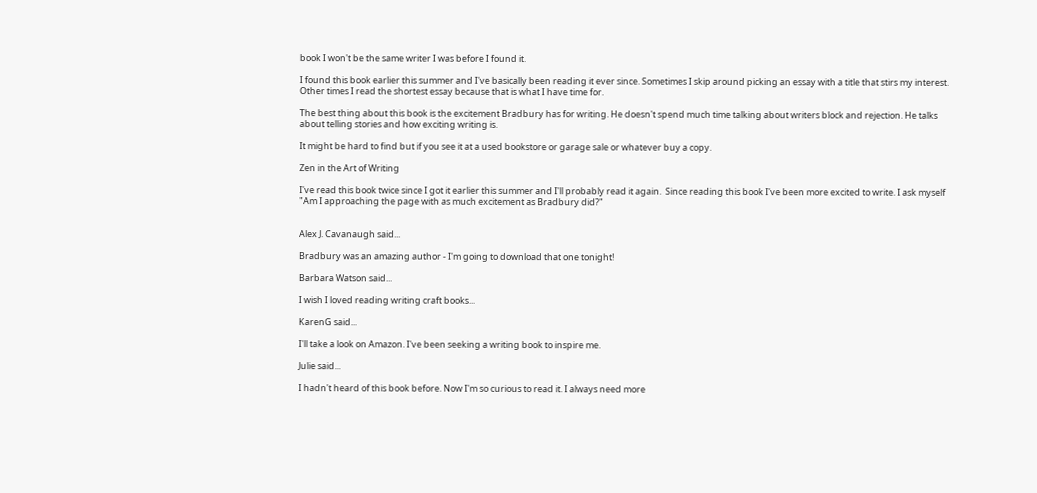book I won't be the same writer I was before I found it.

I found this book earlier this summer and I've basically been reading it ever since. Sometimes I skip around picking an essay with a title that stirs my interest. Other times I read the shortest essay because that is what I have time for.

The best thing about this book is the excitement Bradbury has for writing. He doesn't spend much time talking about writers block and rejection. He talks about telling stories and how exciting writing is.

It might be hard to find but if you see it at a used bookstore or garage sale or whatever buy a copy.

Zen in the Art of Writing

I've read this book twice since I got it earlier this summer and I'll probably read it again.  Since reading this book I've been more excited to write. I ask myself "Am I approaching the page with as much excitement as Bradbury did?"


Alex J. Cavanaugh said...

Bradbury was an amazing author - I'm going to download that one tonight!

Barbara Watson said...

I wish I loved reading writing craft books...

KarenG said...

I'll take a look on Amazon. I've been seeking a writing book to inspire me.

Julie said...

I hadn't heard of this book before. Now I'm so curious to read it. I always need more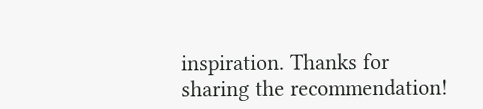inspiration. Thanks for sharing the recommendation!